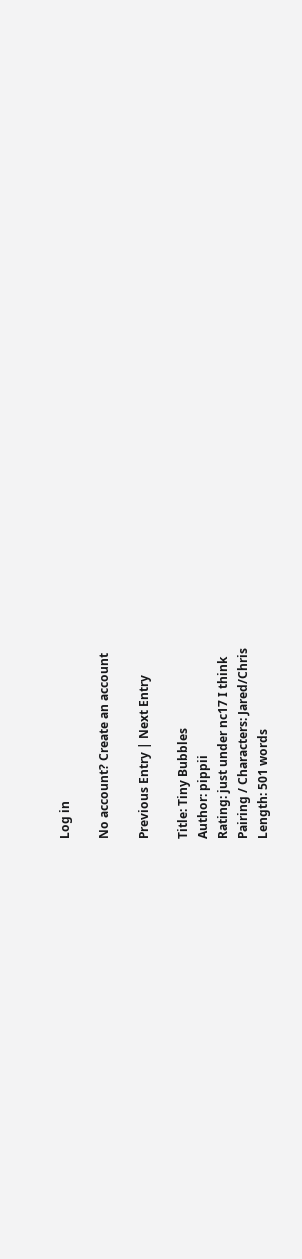Log in

No account? Create an account

Previous Entry | Next Entry

Title: Tiny Bubbles
Author: pippii
Rating: just under nc17 I think
Pairing / Characters: Jared/Chris
Length: 501 words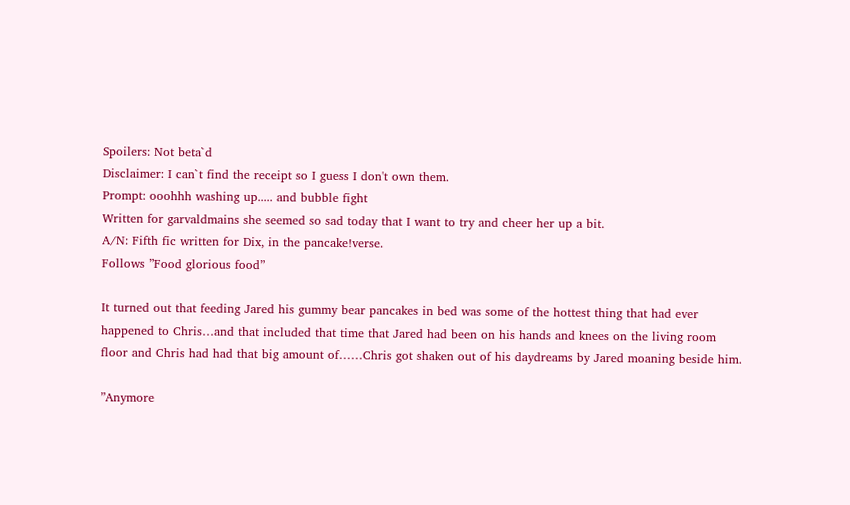Spoilers: Not beta`d
Disclaimer: I can`t find the receipt so I guess I don't own them.
Prompt: ooohhh washing up..... and bubble fight
Written for garvaldmains she seemed so sad today that I want to try and cheer her up a bit.
A/N: Fifth fic written for Dix, in the pancake!verse.
Follows ”Food glorious food”

It turned out that feeding Jared his gummy bear pancakes in bed was some of the hottest thing that had ever happened to Chris…and that included that time that Jared had been on his hands and knees on the living room floor and Chris had had that big amount of……Chris got shaken out of his daydreams by Jared moaning beside him.

”Anymore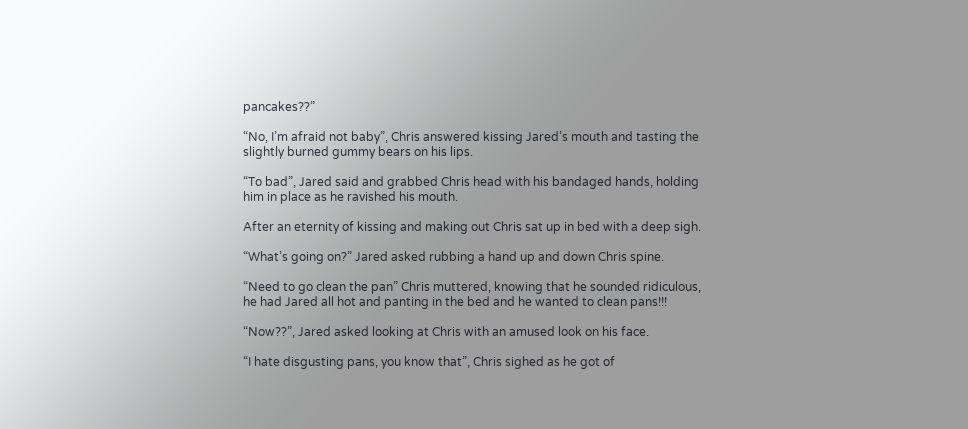pancakes??”

“No, I’m afraid not baby”, Chris answered kissing Jared’s mouth and tasting the slightly burned gummy bears on his lips.

“To bad”, Jared said and grabbed Chris head with his bandaged hands, holding him in place as he ravished his mouth.

After an eternity of kissing and making out Chris sat up in bed with a deep sigh.

“What’s going on?” Jared asked rubbing a hand up and down Chris spine.

“Need to go clean the pan” Chris muttered, knowing that he sounded ridiculous, he had Jared all hot and panting in the bed and he wanted to clean pans!!!

“Now??”, Jared asked looking at Chris with an amused look on his face.

“I hate disgusting pans, you know that”, Chris sighed as he got of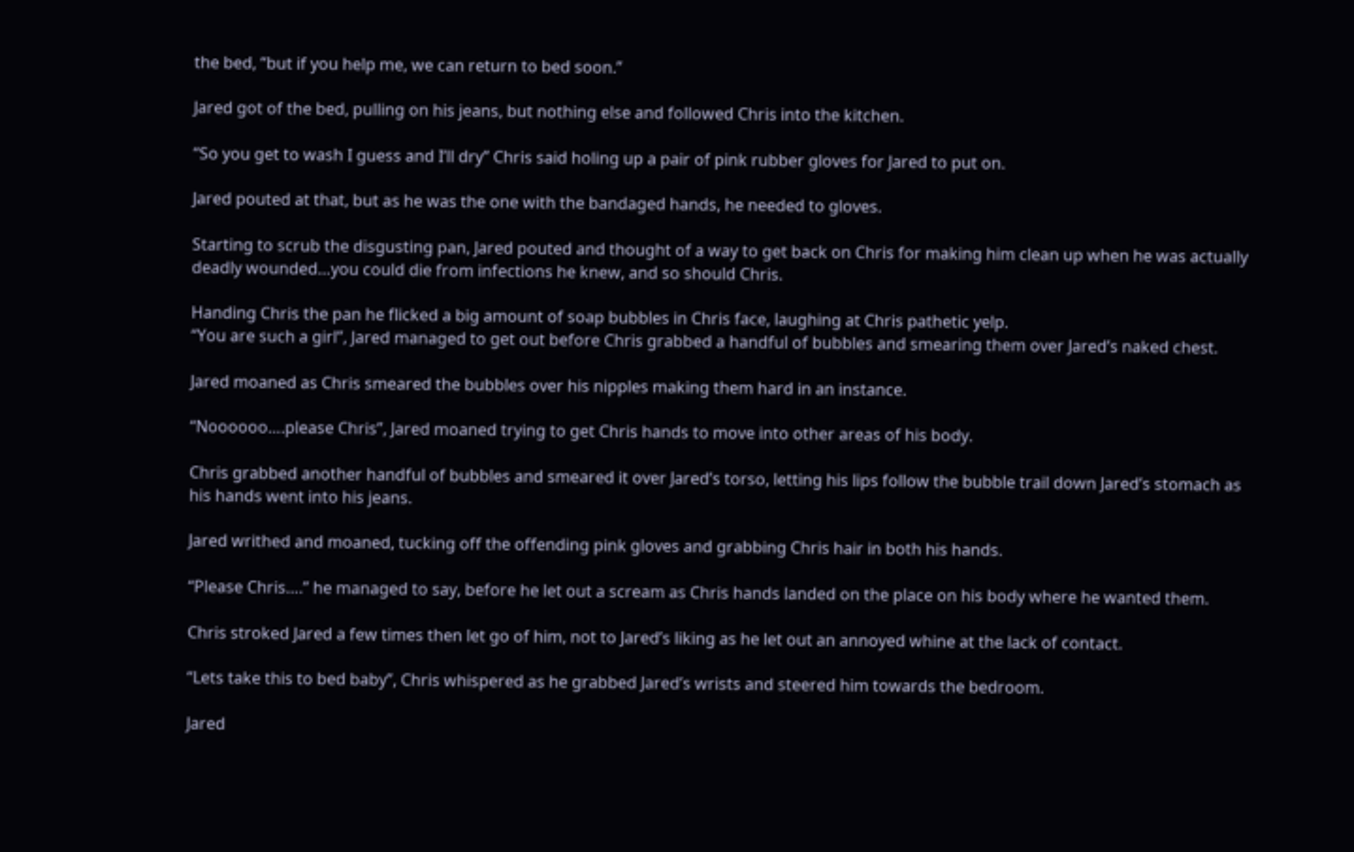the bed, “but if you help me, we can return to bed soon.”

Jared got of the bed, pulling on his jeans, but nothing else and followed Chris into the kitchen.

“So you get to wash I guess and I’ll dry” Chris said holing up a pair of pink rubber gloves for Jared to put on.

Jared pouted at that, but as he was the one with the bandaged hands, he needed to gloves.

Starting to scrub the disgusting pan, Jared pouted and thought of a way to get back on Chris for making him clean up when he was actually deadly wounded…you could die from infections he knew, and so should Chris.

Handing Chris the pan he flicked a big amount of soap bubbles in Chris face, laughing at Chris pathetic yelp.
“You are such a girl”, Jared managed to get out before Chris grabbed a handful of bubbles and smearing them over Jared’s naked chest.

Jared moaned as Chris smeared the bubbles over his nipples making them hard in an instance.

“Noooooo….please Chris”, Jared moaned trying to get Chris hands to move into other areas of his body.

Chris grabbed another handful of bubbles and smeared it over Jared’s torso, letting his lips follow the bubble trail down Jared’s stomach as his hands went into his jeans.

Jared writhed and moaned, tucking off the offending pink gloves and grabbing Chris hair in both his hands.

“Please Chris….” he managed to say, before he let out a scream as Chris hands landed on the place on his body where he wanted them.

Chris stroked Jared a few times then let go of him, not to Jared’s liking as he let out an annoyed whine at the lack of contact.

“Lets take this to bed baby”, Chris whispered as he grabbed Jared’s wrists and steered him towards the bedroom.

Jared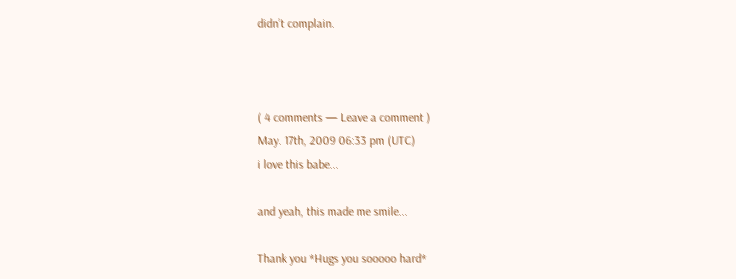didn’t complain.



( 4 comments — Leave a comment )
May. 17th, 2009 06:33 pm (UTC)
i love this babe...

and yeah, this made me smile...

Thank you *Hugs you sooooo hard*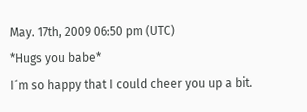May. 17th, 2009 06:50 pm (UTC)
*Hugs you babe*
I´m so happy that I could cheer you up a bit.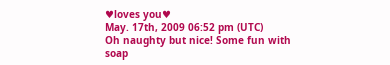♥loves you♥
May. 17th, 2009 06:52 pm (UTC)
Oh naughty but nice! Some fun with soap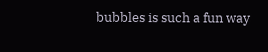bubbles is such a fun way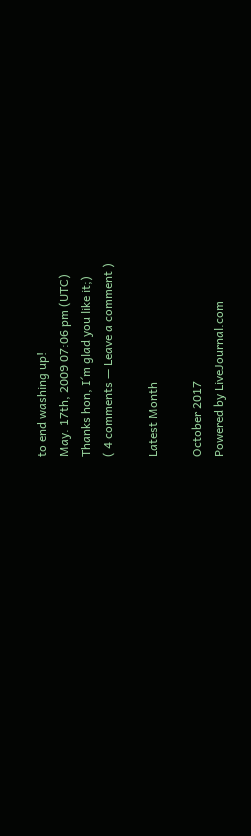to end washing up!
May. 17th, 2009 07:06 pm (UTC)
Thanks hon, I´m glad you like it;)
( 4 comments — Leave a comment )

Latest Month

October 2017
Powered by LiveJournal.com